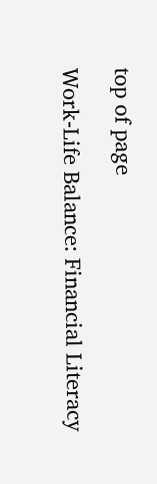top of page

Work-Life Balance: Financial Literacy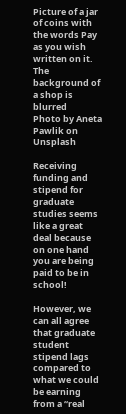Picture of a jar of coins with the words Pay as you wish written on it. The background of a shop is blurred
Photo by Aneta Pawlik on Unsplash

Receiving funding and stipend for graduate studies seems like a great deal because on one hand you are being paid to be in school!

However, we can all agree that graduate student stipend lags compared to what we could be earning from a “real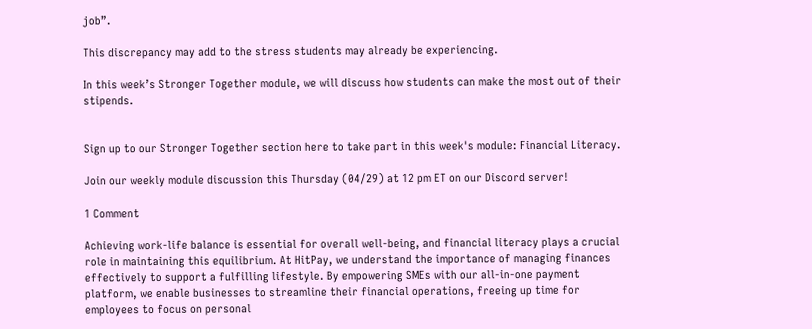job”.

This discrepancy may add to the stress students may already be experiencing.

In this week’s Stronger Together module, we will discuss how students can make the most out of their stipends.


Sign up to our Stronger Together section here to take part in this week's module: Financial Literacy.

Join our weekly module discussion this Thursday (04/29) at 12 pm ET on our Discord server!

1 Comment

Achieving work-life balance is essential for overall well-being, and financial literacy plays a crucial role in maintaining this equilibrium. At HitPay, we understand the importance of managing finances effectively to support a fulfilling lifestyle. By empowering SMEs with our all-in-one payment platform, we enable businesses to streamline their financial operations, freeing up time for employees to focus on personal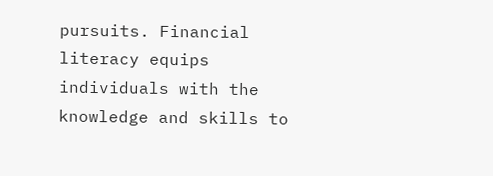pursuits. Financial literacy equips individuals with the knowledge and skills to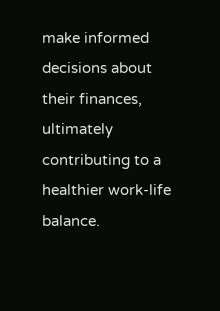make informed decisions about their finances, ultimately contributing to a healthier work-life balance.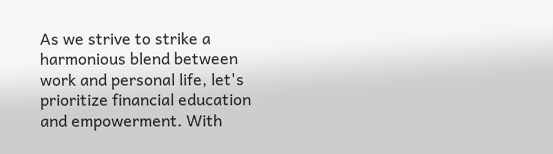As we strive to strike a harmonious blend between work and personal life, let's prioritize financial education and empowerment. With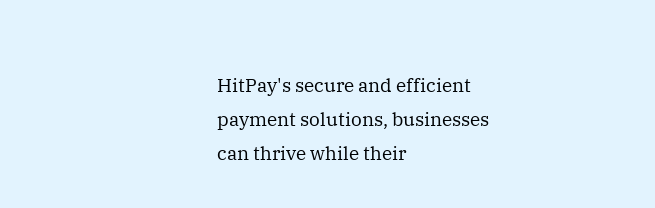HitPay's secure and efficient payment solutions, businesses can thrive while their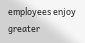employees enjoy greater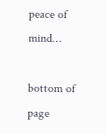peace of mind…

bottom of page